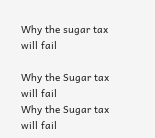Why the sugar tax will fail

Why the Sugar tax will fail
Why the Sugar tax will fail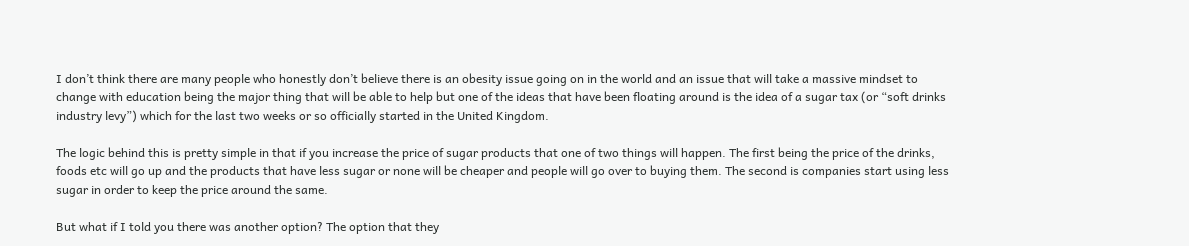I don’t think there are many people who honestly don’t believe there is an obesity issue going on in the world and an issue that will take a massive mindset to change with education being the major thing that will be able to help but one of the ideas that have been floating around is the idea of a sugar tax (or “soft drinks industry levy”) which for the last two weeks or so officially started in the United Kingdom.

The logic behind this is pretty simple in that if you increase the price of sugar products that one of two things will happen. The first being the price of the drinks, foods etc will go up and the products that have less sugar or none will be cheaper and people will go over to buying them. The second is companies start using less sugar in order to keep the price around the same.

But what if I told you there was another option? The option that they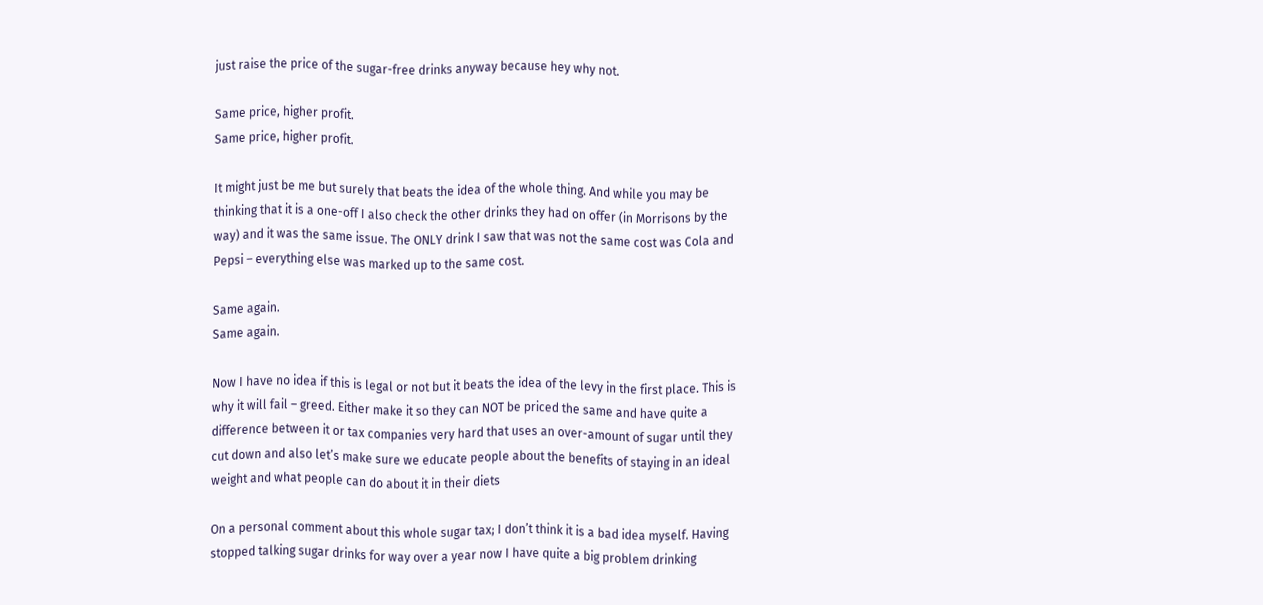just raise the price of the sugar-free drinks anyway because hey why not.

Same price, higher profit.
Same price, higher profit.

It might just be me but surely that beats the idea of the whole thing. And while you may be thinking that it is a one-off I also check the other drinks they had on offer (in Morrisons by the way) and it was the same issue. The ONLY drink I saw that was not the same cost was Cola and Pepsi – everything else was marked up to the same cost.

Same again.
Same again.

Now I have no idea if this is legal or not but it beats the idea of the levy in the first place. This is why it will fail – greed. Either make it so they can NOT be priced the same and have quite a difference between it or tax companies very hard that uses an over-amount of sugar until they cut down and also let’s make sure we educate people about the benefits of staying in an ideal weight and what people can do about it in their diets

On a personal comment about this whole sugar tax; I don’t think it is a bad idea myself. Having stopped talking sugar drinks for way over a year now I have quite a big problem drinking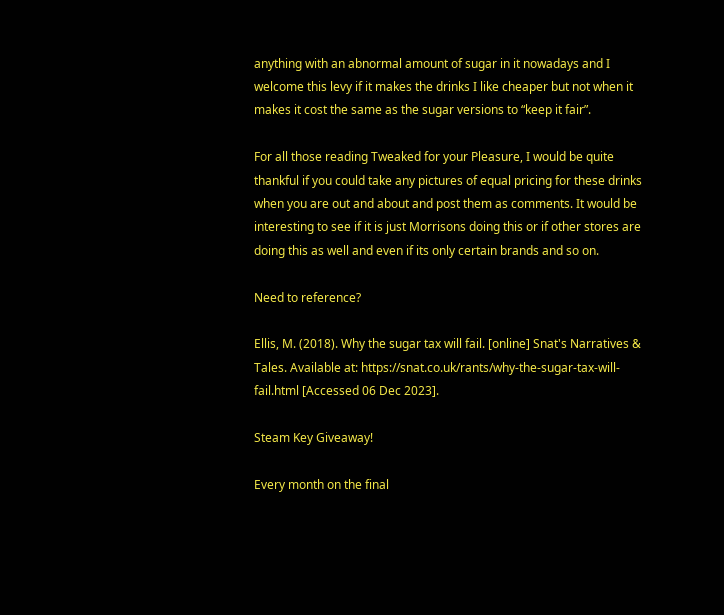anything with an abnormal amount of sugar in it nowadays and I welcome this levy if it makes the drinks I like cheaper but not when it makes it cost the same as the sugar versions to “keep it fair”.

For all those reading Tweaked for your Pleasure, I would be quite thankful if you could take any pictures of equal pricing for these drinks when you are out and about and post them as comments. It would be interesting to see if it is just Morrisons doing this or if other stores are doing this as well and even if its only certain brands and so on.

Need to reference?

Ellis, M. (2018). Why the sugar tax will fail. [online] Snat's Narratives & Tales. Available at: https://snat.co.uk/rants/why-the-sugar-tax-will-fail.html [Accessed 06 Dec 2023].

Steam Key Giveaway!

Every month on the final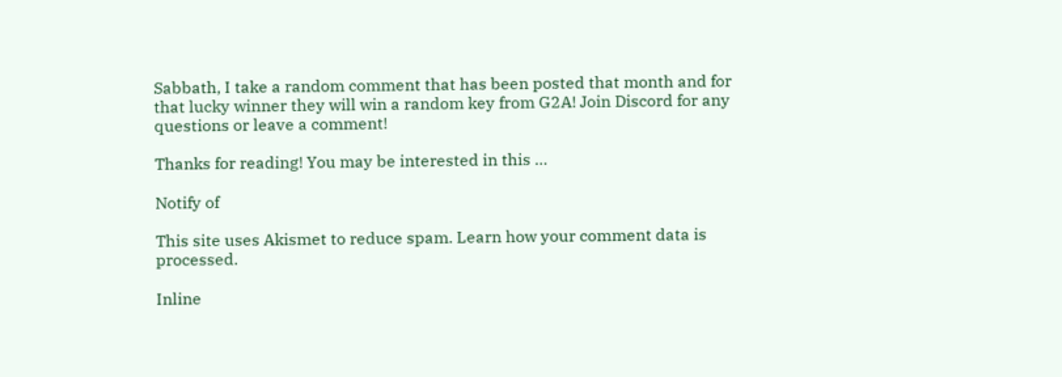Sabbath, I take a random comment that has been posted that month and for that lucky winner they will win a random key from G2A! Join Discord for any questions or leave a comment!

Thanks for reading! You may be interested in this …

Notify of

This site uses Akismet to reduce spam. Learn how your comment data is processed.

Inline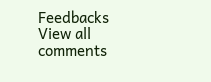Feedbacks
View all comments